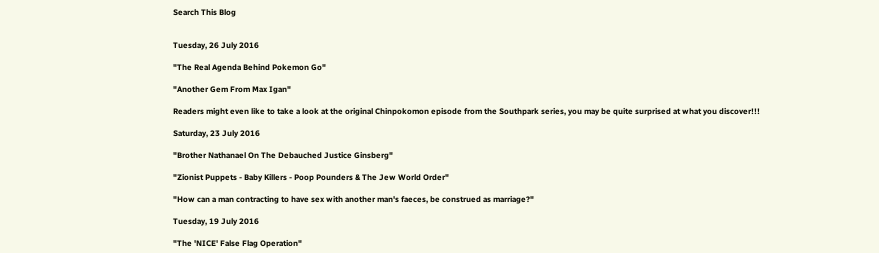Search This Blog


Tuesday, 26 July 2016

"The Real Agenda Behind Pokemon Go"

"Another Gem From Max Igan"

Readers might even like to take a look at the original Chinpokomon episode from the Southpark series, you may be quite surprised at what you discover!!!

Saturday, 23 July 2016

"Brother Nathanael On The Debauched Justice Ginsberg"

"Zionist Puppets - Baby Killers - Poop Pounders & The Jew World Order"

"How can a man contracting to have sex with another man's faeces, be construed as marriage?"

Tuesday, 19 July 2016

"The 'NICE' False Flag Operation"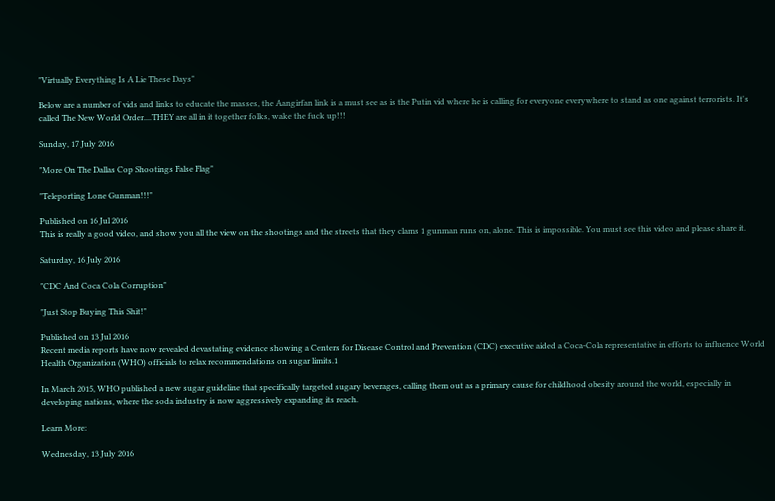"Virtually Everything Is A Lie These Days"

Below are a number of vids and links to educate the masses, the Aangirfan link is a must see as is the Putin vid where he is calling for everyone everywhere to stand as one against terrorists. It's called The New World Order....THEY are all in it together folks, wake the fuck up!!!

Sunday, 17 July 2016

"More On The Dallas Cop Shootings False Flag"

"Teleporting Lone Gunman!!!"

Published on 16 Jul 2016
This is really a good video, and show you all the view on the shootings and the streets that they clams 1 gunman runs on, alone. This is impossible. You must see this video and please share it.

Saturday, 16 July 2016

"CDC And Coca Cola Corruption"

"Just Stop Buying This Shit!"

Published on 13 Jul 2016
Recent media reports have now revealed devastating evidence showing a Centers for Disease Control and Prevention (CDC) executive aided a Coca-Cola representative in efforts to influence World Health Organization (WHO) officials to relax recommendations on sugar limits.1

In March 2015, WHO published a new sugar guideline that specifically targeted sugary beverages, calling them out as a primary cause for childhood obesity around the world, especially in developing nations, where the soda industry is now aggressively expanding its reach.

Learn More:

Wednesday, 13 July 2016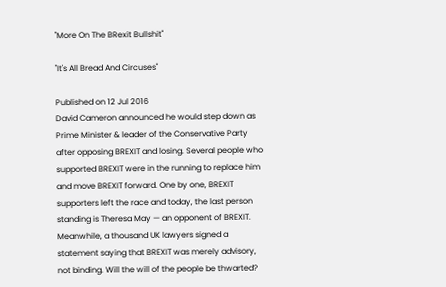"More On The BRexit Bullshit"

"It's All Bread And Circuses"

Published on 12 Jul 2016
David Cameron announced he would step down as Prime Minister & leader of the Conservative Party after opposing BREXIT and losing. Several people who supported BREXIT were in the running to replace him and move BREXIT forward. One by one, BREXIT supporters left the race and today, the last person standing is Theresa May — an opponent of BREXIT. Meanwhile, a thousand UK lawyers signed a statement saying that BREXIT was merely advisory, not binding. Will the will of the people be thwarted?